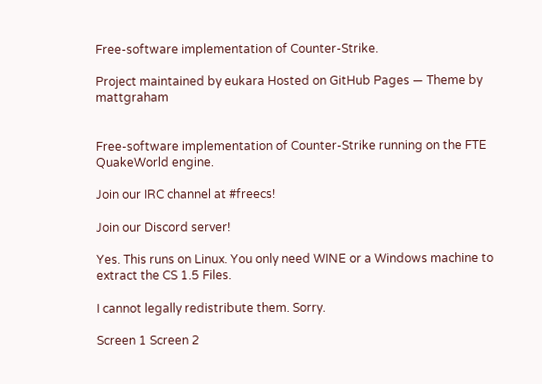Free-software implementation of Counter-Strike.

Project maintained by eukara Hosted on GitHub Pages — Theme by mattgraham


Free-software implementation of Counter-Strike running on the FTE QuakeWorld engine.

Join our IRC channel at #freecs!

Join our Discord server!

Yes. This runs on Linux. You only need WINE or a Windows machine to extract the CS 1.5 Files.

I cannot legally redistribute them. Sorry.

Screen 1 Screen 2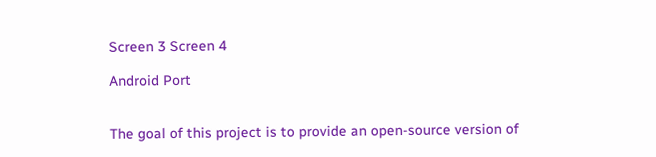Screen 3 Screen 4

Android Port


The goal of this project is to provide an open-source version of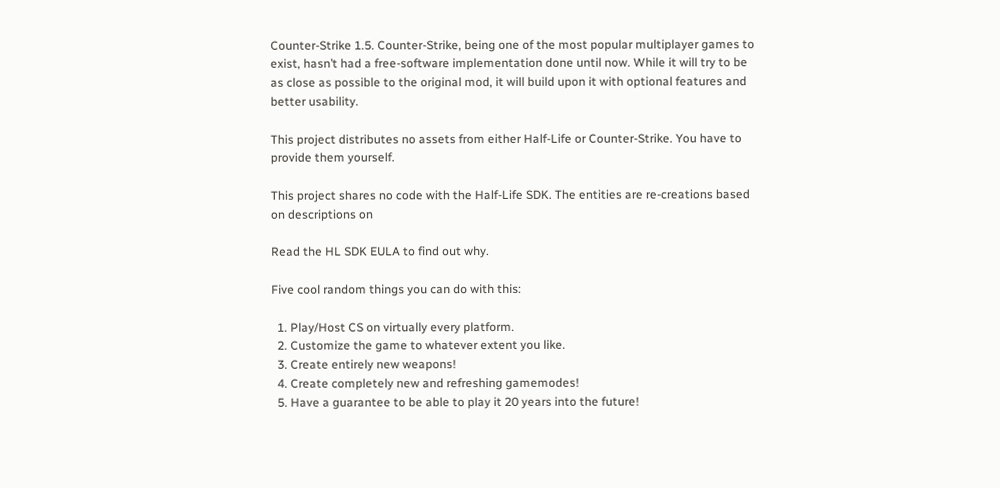Counter-Strike 1.5. Counter-Strike, being one of the most popular multiplayer games to exist, hasn’t had a free-software implementation done until now. While it will try to be as close as possible to the original mod, it will build upon it with optional features and better usability.

This project distributes no assets from either Half-Life or Counter-Strike. You have to provide them yourself.

This project shares no code with the Half-Life SDK. The entities are re-creations based on descriptions on

Read the HL SDK EULA to find out why.

Five cool random things you can do with this:

  1. Play/Host CS on virtually every platform.
  2. Customize the game to whatever extent you like.
  3. Create entirely new weapons!
  4. Create completely new and refreshing gamemodes!
  5. Have a guarantee to be able to play it 20 years into the future!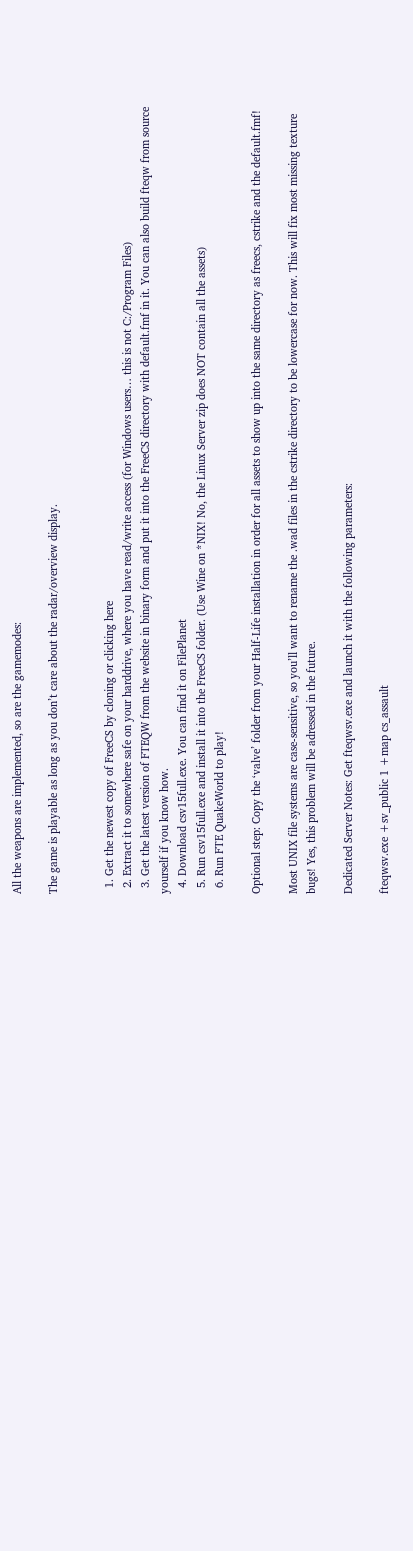All the weapons are implemented, so are the gamemodes:

The game is playable as long as you don’t care about the radar/overview display.


  1. Get the newest copy of FreeCS by cloning or clicking here
  2. Extract it to somewhere safe on your harddrive, where you have read/write access (for Windows users… this is not C:/Program Files)
  3. Get the latest version of FTEQW from the website in binary form and put it into the FreeCS directory with default.fmf in it. You can also build fteqw from source yourself if you know how.
  4. Download csv15full.exe. You can find it on FilePlanet
  5. Run csv15full.exe and install it into the FreeCS folder. (Use Wine on *NIX! No, the Linux Server zip does NOT contain all the assets)
  6. Run FTE QuakeWorld to play!

Optional step: Copy the ‘valve’ folder from your Half-Life installation in order for all assets to show up into the same directory as freecs, cstrike and the default.fmf!

Most UNIX file systems are case-sensitive, so you’ll want to rename the .wad files in the cstrike directory to be lowercase for now. This will fix most missing texture bugs! Yes, this problem will be adressed in the future.

Dedicated Server Notes: Get fteqwsv.exe and launch it with the following parameters:

fteqwsv.exe +sv_public 1 +map cs_assault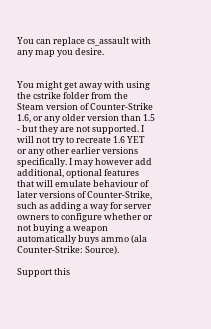You can replace cs_assault with any map you desire.


You might get away with using the cstrike folder from the Steam version of Counter-Strike 1.6, or any older version than 1.5 - but they are not supported. I will not try to recreate 1.6 YET or any other earlier versions specifically. I may however add additional, optional features that will emulate behaviour of later versions of Counter-Strike, such as adding a way for server owners to configure whether or not buying a weapon automatically buys ammo (ala Counter-Strike: Source).

Support this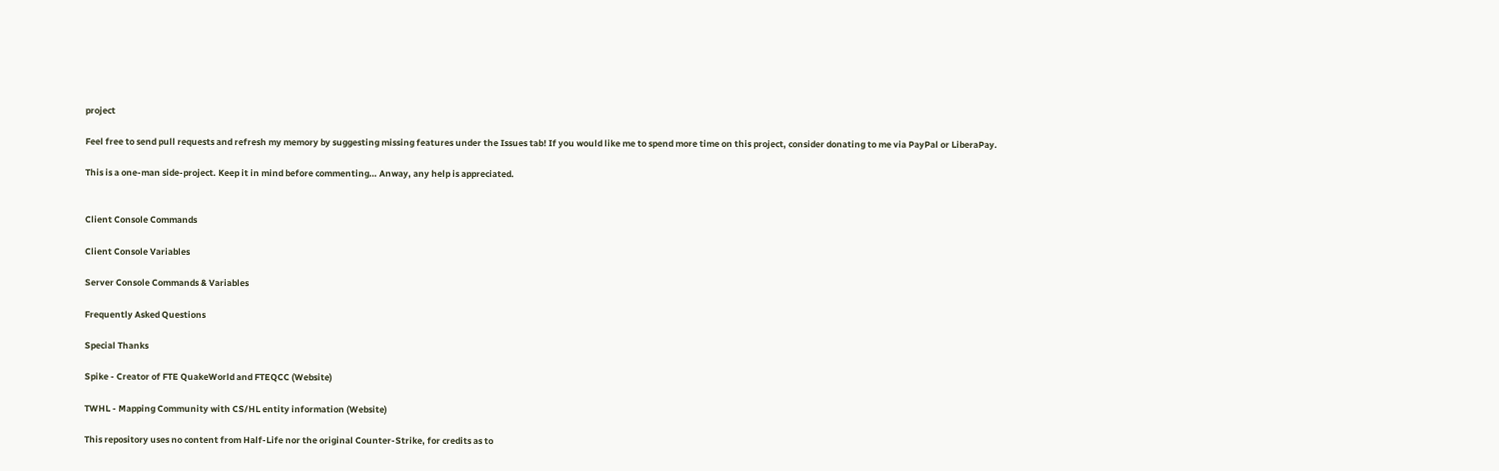project

Feel free to send pull requests and refresh my memory by suggesting missing features under the Issues tab! If you would like me to spend more time on this project, consider donating to me via PayPal or LiberaPay.

This is a one-man side-project. Keep it in mind before commenting… Anway, any help is appreciated.


Client Console Commands

Client Console Variables

Server Console Commands & Variables

Frequently Asked Questions

Special Thanks

Spike - Creator of FTE QuakeWorld and FTEQCC (Website)

TWHL - Mapping Community with CS/HL entity information (Website)

This repository uses no content from Half-Life nor the original Counter-Strike, for credits as to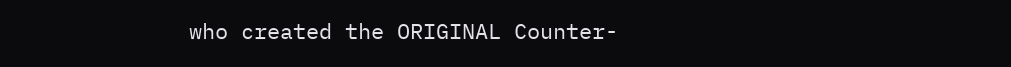who created the ORIGINAL Counter-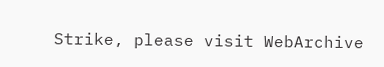Strike, please visit WebArchive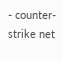- counter-strike net